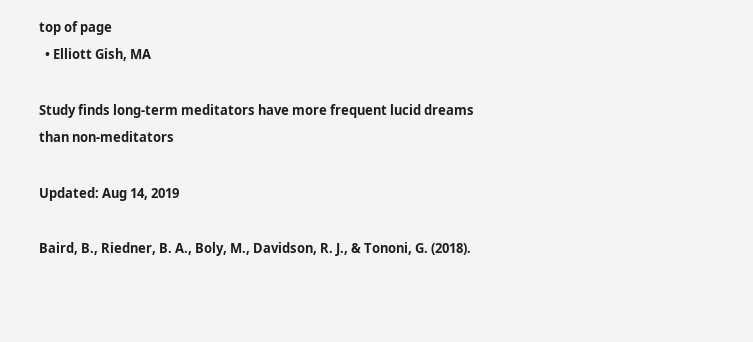top of page
  • Elliott Gish, MA

Study finds long-term meditators have more frequent lucid dreams than non-meditators

Updated: Aug 14, 2019

Baird, B., Riedner, B. A., Boly, M., Davidson, R. J., & Tononi, G. (2018).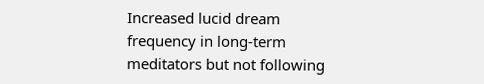Increased lucid dream frequency in long-term meditators but not following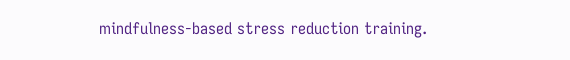mindfulness-based stress reduction training.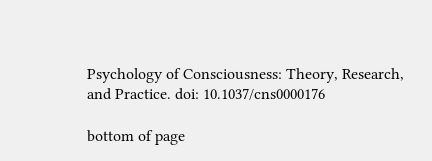Psychology of Consciousness: Theory, Research, and Practice. doi: 10.1037/cns0000176

bottom of page